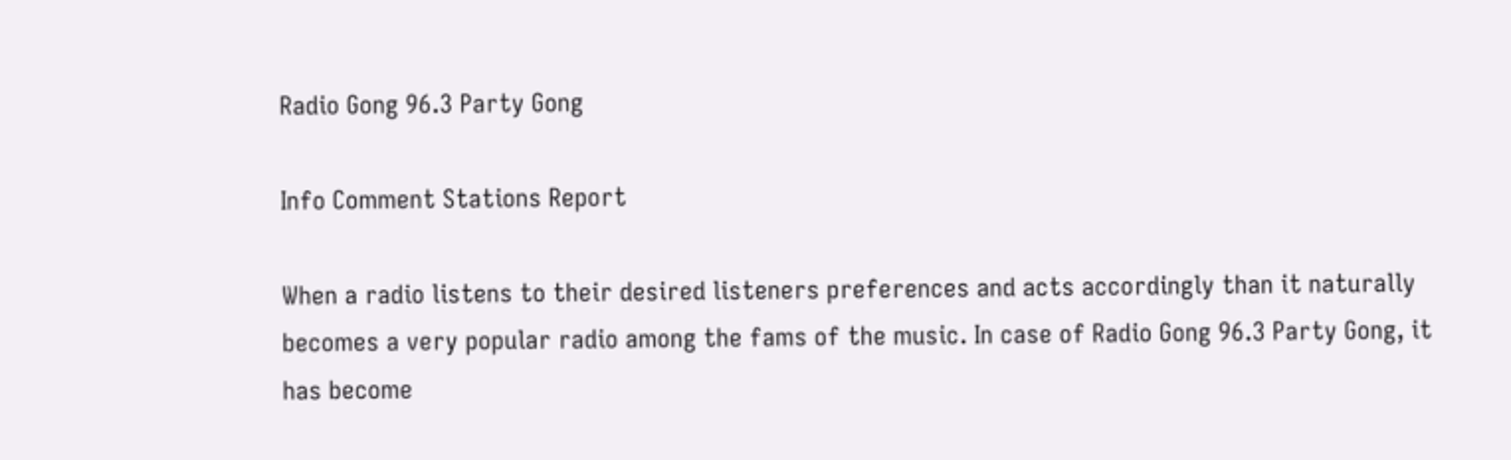Radio Gong 96.3 Party Gong

Info Comment Stations Report

When a radio listens to their desired listeners preferences and acts accordingly than it naturally becomes a very popular radio among the fams of the music. In case of Radio Gong 96.3 Party Gong, it has become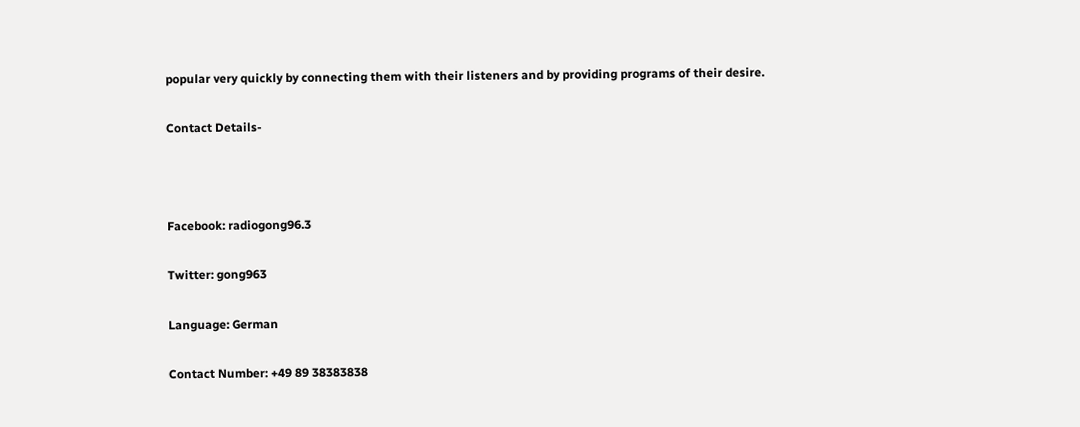popular very quickly by connecting them with their listeners and by providing programs of their desire.

Contact Details-



Facebook: radiogong96.3

Twitter: gong963

Language: German

Contact Number: +49 89 38383838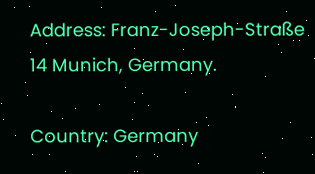Address: Franz-Joseph-Straße 14 Munich, Germany.

Country: Germany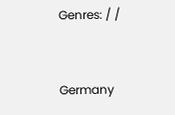Genres: / /


Germany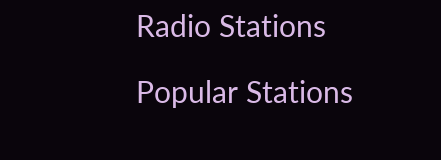Radio Stations

Popular Stations